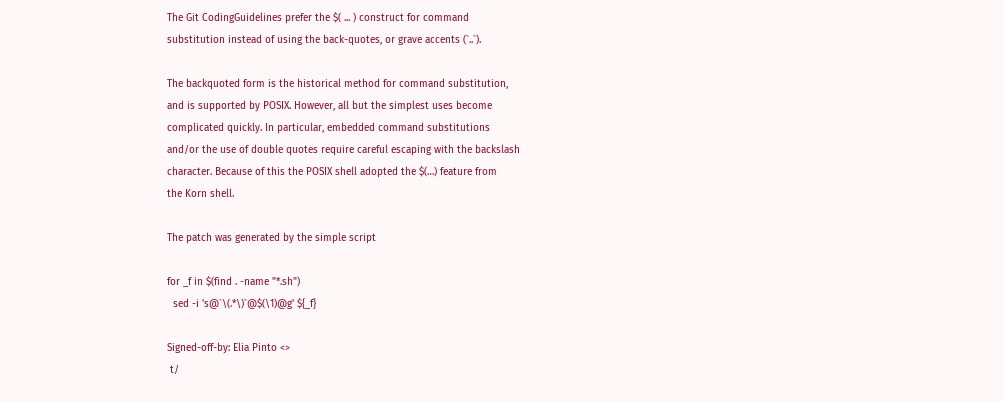The Git CodingGuidelines prefer the $( ... ) construct for command
substitution instead of using the back-quotes, or grave accents (`..`).

The backquoted form is the historical method for command substitution,
and is supported by POSIX. However, all but the simplest uses become
complicated quickly. In particular, embedded command substitutions
and/or the use of double quotes require careful escaping with the backslash
character. Because of this the POSIX shell adopted the $(…) feature from
the Korn shell.

The patch was generated by the simple script

for _f in $(find . -name "*.sh")
  sed -i 's@`\(.*\)`@$(\1)@g' ${_f}

Signed-off-by: Elia Pinto <>
 t/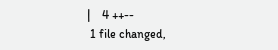|    4 ++--
 1 file changed,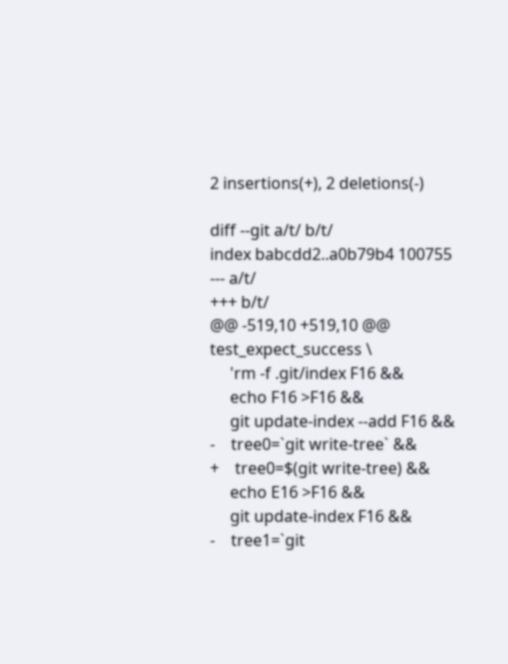2 insertions(+), 2 deletions(-)

diff --git a/t/ b/t/
index babcdd2..a0b79b4 100755
--- a/t/
+++ b/t/
@@ -519,10 +519,10 @@ test_expect_success \
     'rm -f .git/index F16 &&
     echo F16 >F16 &&
     git update-index --add F16 &&
-    tree0=`git write-tree` &&
+    tree0=$(git write-tree) &&
     echo E16 >F16 &&
     git update-index F16 &&
-    tree1=`git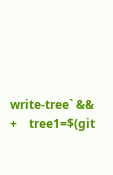write-tree` &&
+    tree1=$(git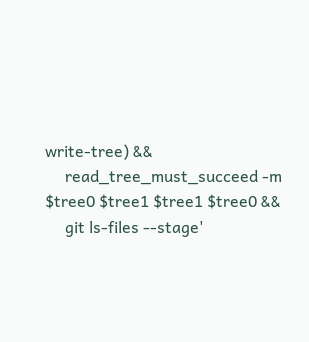write-tree) &&
     read_tree_must_succeed -m $tree0 $tree1 $tree1 $tree0 &&
     git ls-files --stage'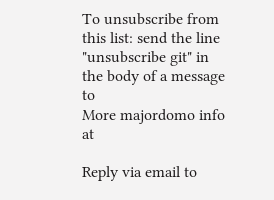To unsubscribe from this list: send the line "unsubscribe git" in
the body of a message to
More majordomo info at

Reply via email to